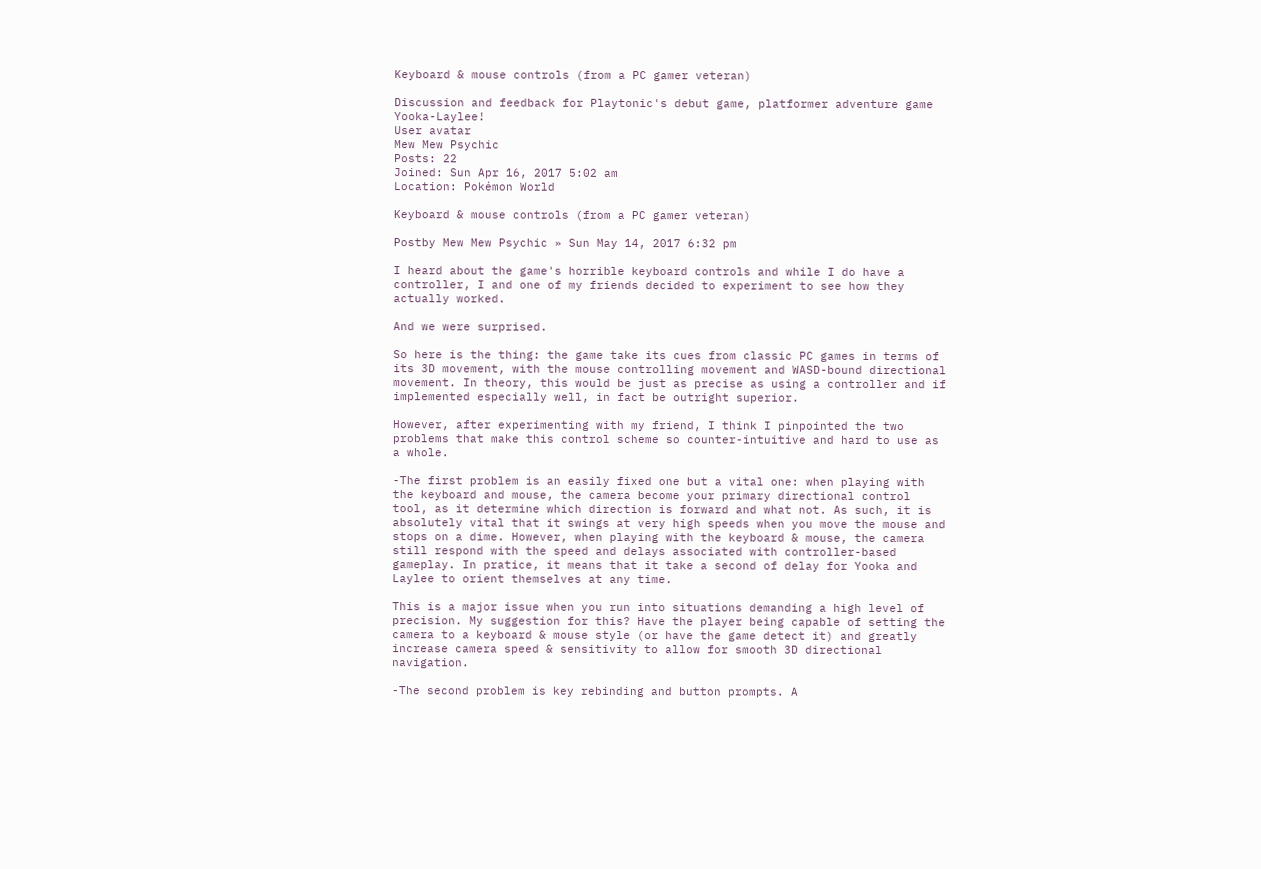Keyboard & mouse controls (from a PC gamer veteran)

Discussion and feedback for Playtonic's debut game, platformer adventure game Yooka-Laylee!
User avatar
Mew Mew Psychic
Posts: 22
Joined: Sun Apr 16, 2017 5:02 am
Location: Pokémon World

Keyboard & mouse controls (from a PC gamer veteran)

Postby Mew Mew Psychic » Sun May 14, 2017 6:32 pm

I heard about the game's horrible keyboard controls and while I do have a controller, I and one of my friends decided to experiment to see how they actually worked.

And we were surprised.

So here is the thing: the game take its cues from classic PC games in terms of its 3D movement, with the mouse controlling movement and WASD-bound directional movement. In theory, this would be just as precise as using a controller and if implemented especially well, in fact be outright superior.

However, after experimenting with my friend, I think I pinpointed the two problems that make this control scheme so counter-intuitive and hard to use as a whole.

-The first problem is an easily fixed one but a vital one: when playing with the keyboard and mouse, the camera become your primary directional control tool, as it determine which direction is forward and what not. As such, it is absolutely vital that it swings at very high speeds when you move the mouse and stops on a dime. However, when playing with the keyboard & mouse, the camera still respond with the speed and delays associated with controller-based gameplay. In pratice, it means that it take a second of delay for Yooka and Laylee to orient themselves at any time.

This is a major issue when you run into situations demanding a high level of precision. My suggestion for this? Have the player being capable of setting the camera to a keyboard & mouse style (or have the game detect it) and greatly increase camera speed & sensitivity to allow for smooth 3D directional navigation.

-The second problem is key rebinding and button prompts. A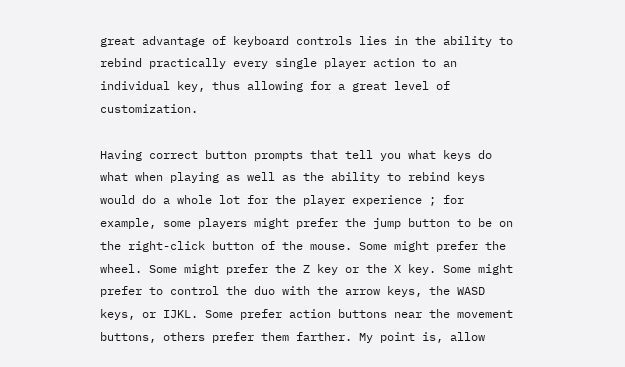great advantage of keyboard controls lies in the ability to rebind practically every single player action to an individual key, thus allowing for a great level of customization.

Having correct button prompts that tell you what keys do what when playing as well as the ability to rebind keys would do a whole lot for the player experience ; for example, some players might prefer the jump button to be on the right-click button of the mouse. Some might prefer the wheel. Some might prefer the Z key or the X key. Some might prefer to control the duo with the arrow keys, the WASD keys, or IJKL. Some prefer action buttons near the movement buttons, others prefer them farther. My point is, allow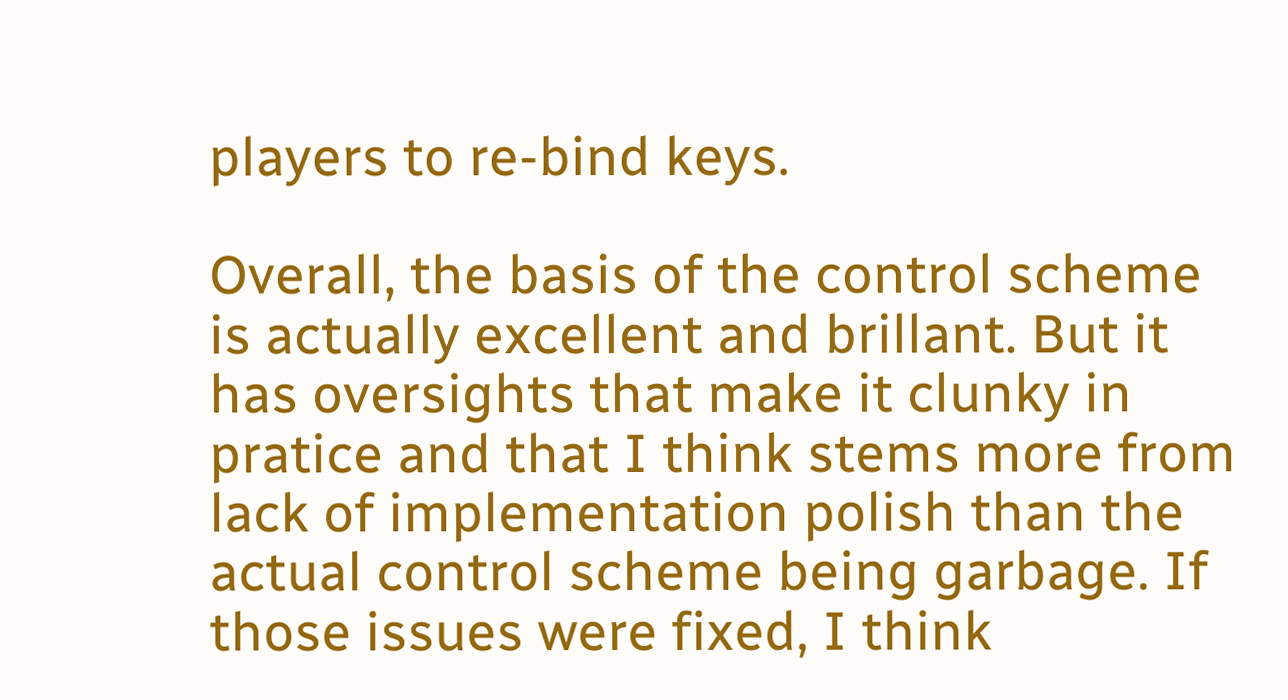players to re-bind keys.

Overall, the basis of the control scheme is actually excellent and brillant. But it has oversights that make it clunky in pratice and that I think stems more from lack of implementation polish than the actual control scheme being garbage. If those issues were fixed, I think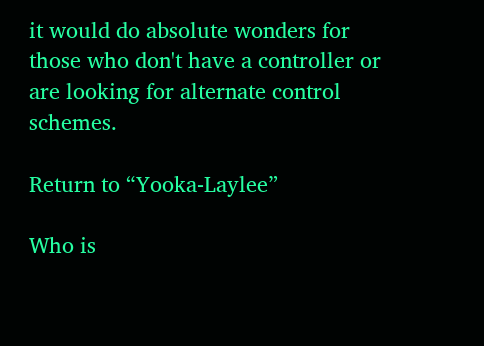it would do absolute wonders for those who don't have a controller or are looking for alternate control schemes.

Return to “Yooka-Laylee”

Who is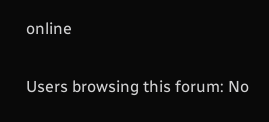online

Users browsing this forum: No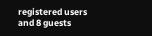registered users and 8 guests